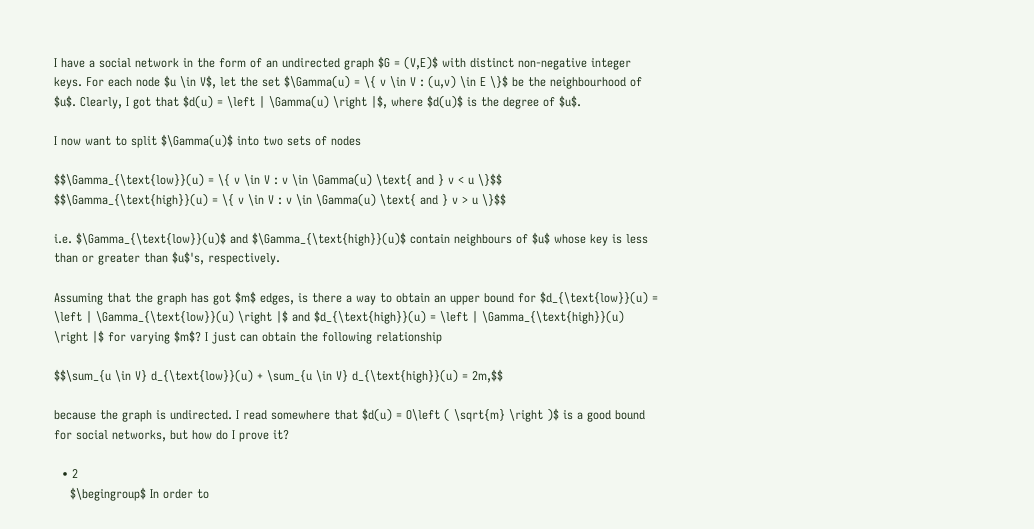I have a social network in the form of an undirected graph $G = (V,E)$ with distinct non-negative integer keys. For each node $u \in V$, let the set $\Gamma(u) = \{ v \in V : (u,v) \in E \}$ be the neighbourhood of $u$. Clearly, I got that $d(u) = \left | \Gamma(u) \right |$, where $d(u)$ is the degree of $u$.

I now want to split $\Gamma(u)$ into two sets of nodes

$$\Gamma_{\text{low}}(u) = \{ v \in V : v \in \Gamma(u) \text{ and } v < u \}$$ $$\Gamma_{\text{high}}(u) = \{ v \in V : v \in \Gamma(u) \text{ and } v > u \}$$

i.e. $\Gamma_{\text{low}}(u)$ and $\Gamma_{\text{high}}(u)$ contain neighbours of $u$ whose key is less than or greater than $u$'s, respectively.

Assuming that the graph has got $m$ edges, is there a way to obtain an upper bound for $d_{\text{low}}(u) = \left | \Gamma_{\text{low}}(u) \right |$ and $d_{\text{high}}(u) = \left | \Gamma_{\text{high}}(u) \right |$ for varying $m$? I just can obtain the following relationship

$$\sum_{u \in V} d_{\text{low}}(u) + \sum_{u \in V} d_{\text{high}}(u) = 2m,$$

because the graph is undirected. I read somewhere that $d(u) = O\left ( \sqrt{m} \right )$ is a good bound for social networks, but how do I prove it?

  • 2
    $\begingroup$ In order to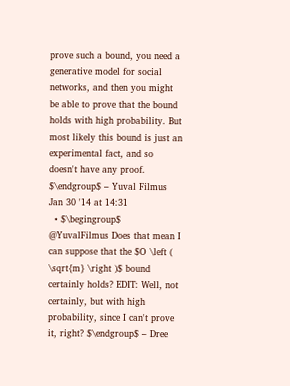prove such a bound, you need a generative model for social networks, and then you might be able to prove that the bound holds with high probability. But most likely this bound is just an experimental fact, and so doesn't have any proof. $\endgroup$ – Yuval Filmus Jan 30 '14 at 14:31
  • $\begingroup$ @YuvalFilmus Does that mean I can suppose that the $O \left ( \sqrt{m} \right )$ bound certainly holds? EDIT: Well, not certainly, but with high probability, since I can't prove it, right? $\endgroup$ – Dree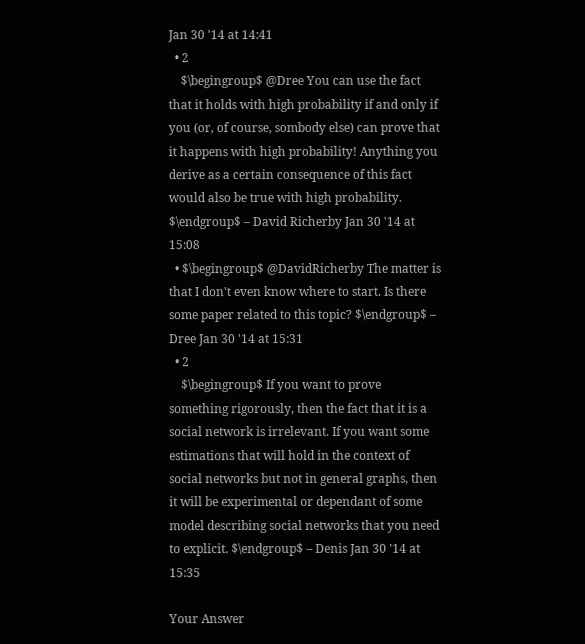Jan 30 '14 at 14:41
  • 2
    $\begingroup$ @Dree You can use the fact that it holds with high probability if and only if you (or, of course, sombody else) can prove that it happens with high probability! Anything you derive as a certain consequence of this fact would also be true with high probability. $\endgroup$ – David Richerby Jan 30 '14 at 15:08
  • $\begingroup$ @DavidRicherby The matter is that I don't even know where to start. Is there some paper related to this topic? $\endgroup$ – Dree Jan 30 '14 at 15:31
  • 2
    $\begingroup$ If you want to prove something rigorously, then the fact that it is a social network is irrelevant. If you want some estimations that will hold in the context of social networks but not in general graphs, then it will be experimental or dependant of some model describing social networks that you need to explicit. $\endgroup$ – Denis Jan 30 '14 at 15:35

Your Answer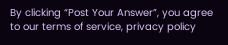By clicking “Post Your Answer”, you agree to our terms of service, privacy policy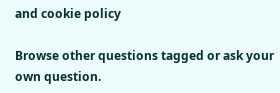and cookie policy

Browse other questions tagged or ask your own question.